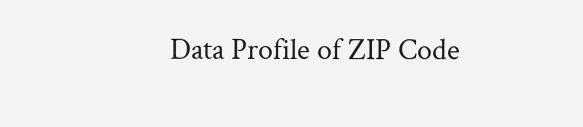Data Profile of ZIP Code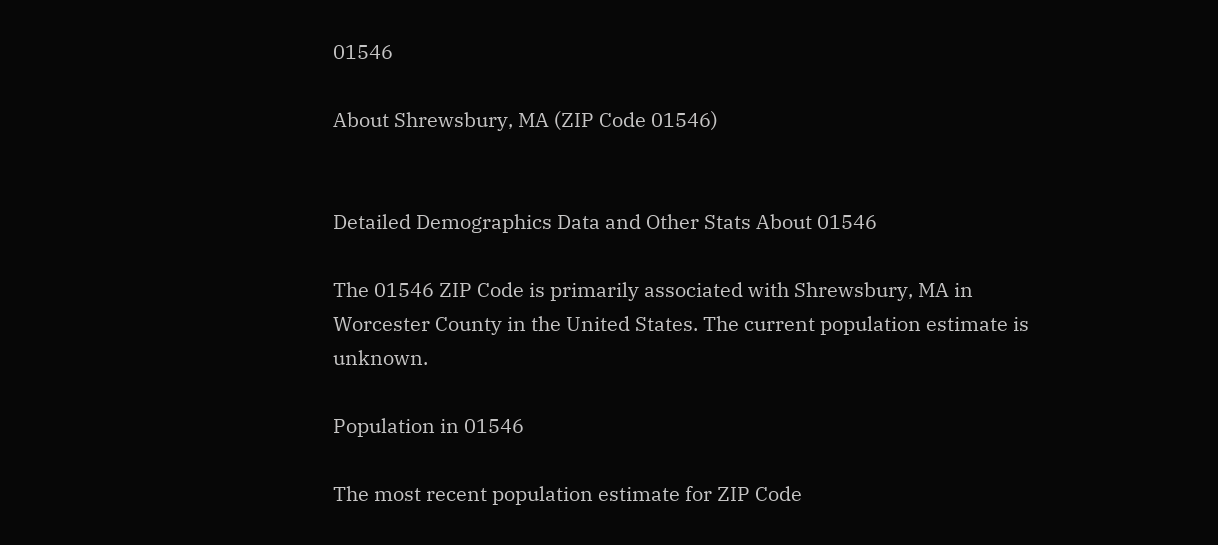01546

About Shrewsbury, MA (ZIP Code 01546)


Detailed Demographics Data and Other Stats About 01546

The 01546 ZIP Code is primarily associated with Shrewsbury, MA in Worcester County in the United States. The current population estimate is unknown.

Population in 01546

The most recent population estimate for ZIP Code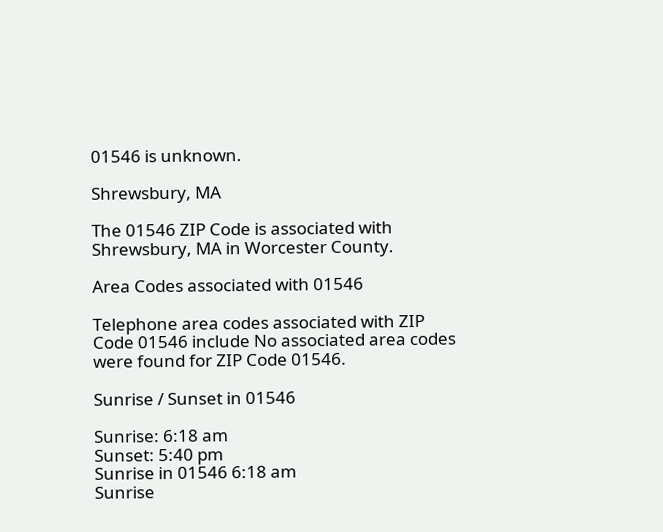01546 is unknown.

Shrewsbury, MA

The 01546 ZIP Code is associated with Shrewsbury, MA in Worcester County.

Area Codes associated with 01546

Telephone area codes associated with ZIP Code 01546 include No associated area codes were found for ZIP Code 01546.

Sunrise / Sunset in 01546

Sunrise: 6:18 am
Sunset: 5:40 pm
Sunrise in 01546 6:18 am
Sunrise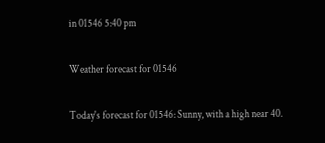in 01546 5:40 pm

Weather forecast for 01546

Today's forecast for 01546: Sunny, with a high near 40.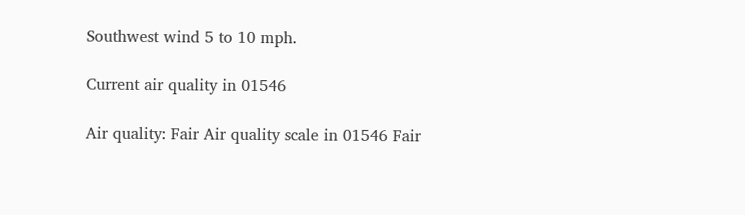Southwest wind 5 to 10 mph.

Current air quality in 01546

Air quality: Fair Air quality scale in 01546 Fair